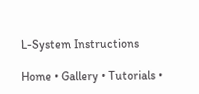L-System Instructions

Home • Gallery • Tutorials •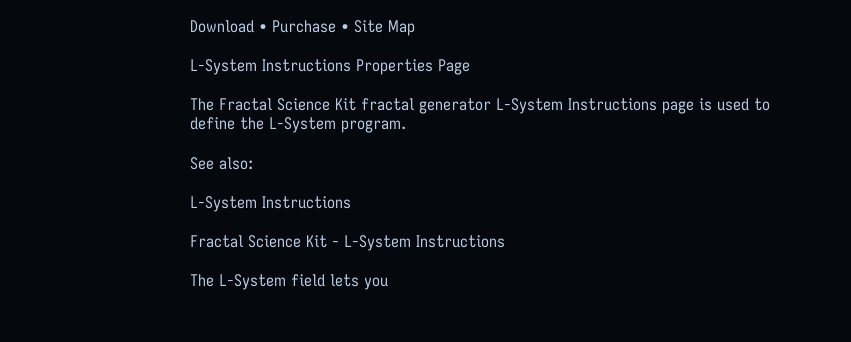Download • Purchase • Site Map

L-System Instructions Properties Page

The Fractal Science Kit fractal generator L-System Instructions page is used to define the L-System program.

See also:

L-System Instructions

Fractal Science Kit - L-System Instructions

The L-System field lets you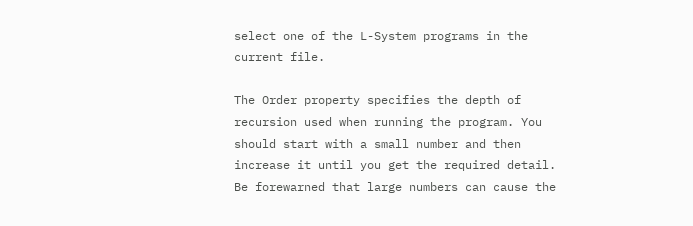select one of the L-System programs in the current file.

The Order property specifies the depth of recursion used when running the program. You should start with a small number and then increase it until you get the required detail. Be forewarned that large numbers can cause the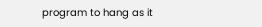program to hang as it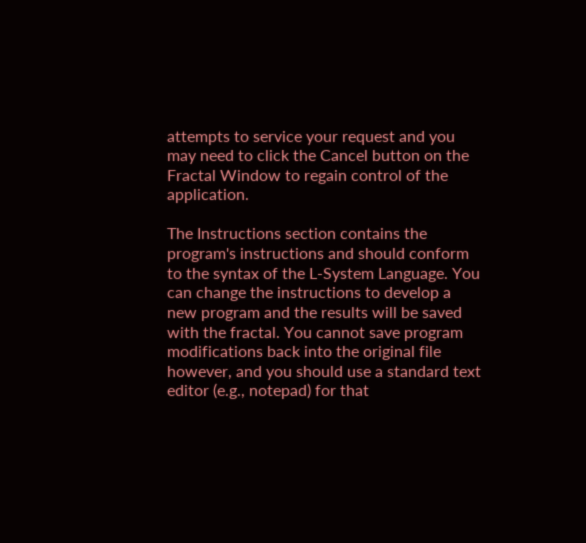attempts to service your request and you may need to click the Cancel button on the Fractal Window to regain control of the application.

The Instructions section contains the program's instructions and should conform to the syntax of the L-System Language. You can change the instructions to develop a new program and the results will be saved with the fractal. You cannot save program modifications back into the original file however, and you should use a standard text editor (e.g., notepad) for that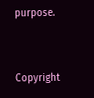purpose.


Copyright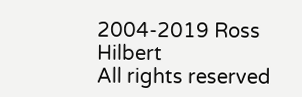2004-2019 Ross Hilbert
All rights reserved